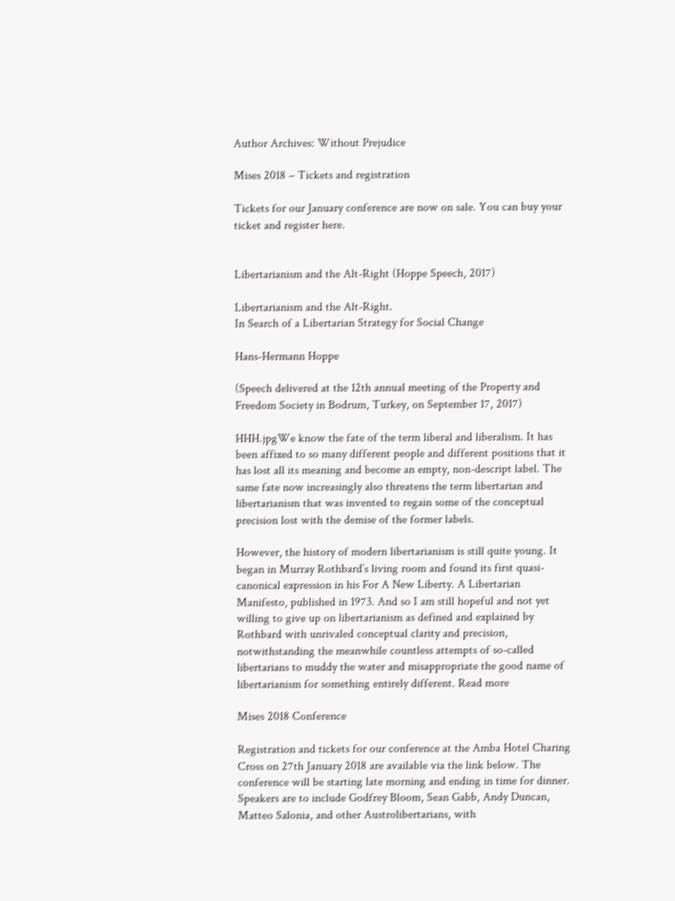Author Archives: Without Prejudice

Mises 2018 – Tickets and registration

Tickets for our January conference are now on sale. You can buy your ticket and register here.


Libertarianism and the Alt-Right (Hoppe Speech, 2017)

Libertarianism and the Alt-Right.
In Search of a Libertarian Strategy for Social Change

Hans-Hermann Hoppe

(Speech delivered at the 12th annual meeting of the Property and Freedom Society in Bodrum, Turkey, on September 17, 2017)

HHH.jpgWe know the fate of the term liberal and liberalism. It has been affixed to so many different people and different positions that it has lost all its meaning and become an empty, non-descript label. The same fate now increasingly also threatens the term libertarian and libertarianism that was invented to regain some of the conceptual precision lost with the demise of the former labels.

However, the history of modern libertarianism is still quite young. It began in Murray Rothbard’s living room and found its first quasi-canonical expression in his For A New Liberty. A Libertarian Manifesto, published in 1973. And so I am still hopeful and not yet willing to give up on libertarianism as defined and explained by Rothbard with unrivaled conceptual clarity and precision, notwithstanding the meanwhile countless attempts of so-called libertarians to muddy the water and misappropriate the good name of libertarianism for something entirely different. Read more

Mises 2018 Conference

Registration and tickets for our conference at the Amba Hotel Charing Cross on 27th January 2018 are available via the link below. The conference will be starting late morning and ending in time for dinner. Speakers are to include Godfrey Bloom, Sean Gabb, Andy Duncan, Matteo Salonia, and other Austrolibertarians, with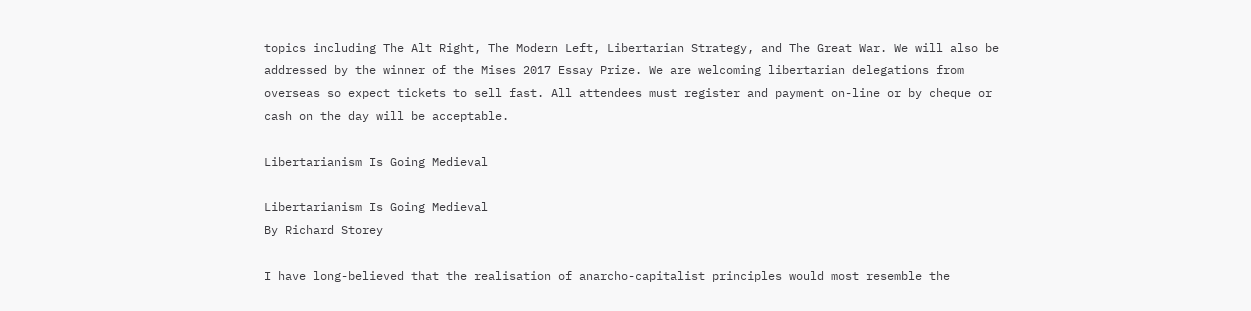topics including The Alt Right, The Modern Left, Libertarian Strategy, and The Great War. We will also be addressed by the winner of the Mises 2017 Essay Prize. We are welcoming libertarian delegations from overseas so expect tickets to sell fast. All attendees must register and payment on-line or by cheque or cash on the day will be acceptable.

Libertarianism Is Going Medieval

Libertarianism Is Going Medieval
By Richard Storey

I have long-believed that the realisation of anarcho-capitalist principles would most resemble the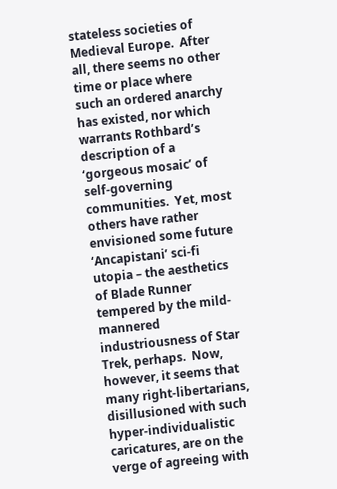stateless societies of Medieval Europe.  After all, there seems no other time or place where such an ordered anarchy has existed, nor which warrants Rothbard’s description of a ‘gorgeous mosaic’ of self-governing communities.  Yet, most others have rather envisioned some future ‘Ancapistani’ sci-fi utopia – the aesthetics of Blade Runner tempered by the mild-mannered industriousness of Star Trek, perhaps.  Now, however, it seems that many right-libertarians, disillusioned with such hyper-individualistic caricatures, are on the verge of agreeing with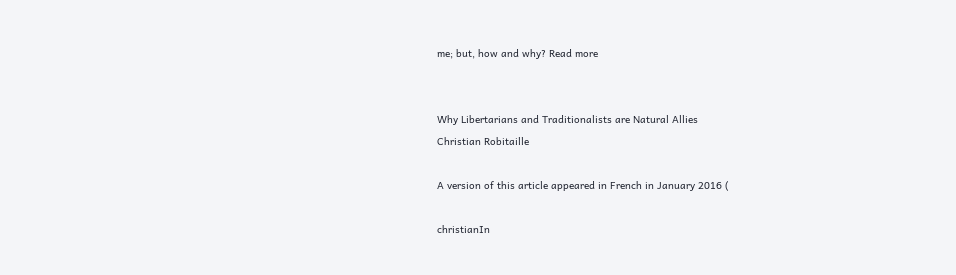me; but, how and why? Read more


Why Libertarians and Traditionalists are Natural Allies
Christian Robitaille

A version of this article appeared in French in January 2016 (

christianIn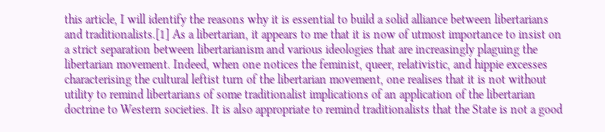this article, I will identify the reasons why it is essential to build a solid alliance between libertarians and traditionalists.[1] As a libertarian, it appears to me that it is now of utmost importance to insist on a strict separation between libertarianism and various ideologies that are increasingly plaguing the libertarian movement. Indeed, when one notices the feminist, queer, relativistic, and hippie excesses characterising the cultural leftist turn of the libertarian movement, one realises that it is not without utility to remind libertarians of some traditionalist implications of an application of the libertarian doctrine to Western societies. It is also appropriate to remind traditionalists that the State is not a good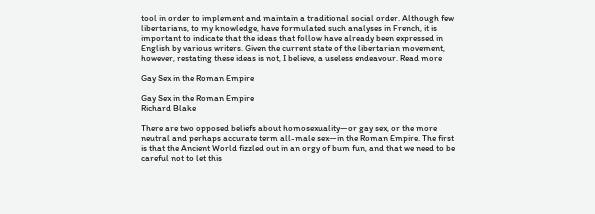tool in order to implement and maintain a traditional social order. Although few libertarians, to my knowledge, have formulated such analyses in French, it is important to indicate that the ideas that follow have already been expressed in English by various writers. Given the current state of the libertarian movement, however, restating these ideas is not, I believe, a useless endeavour. Read more

Gay Sex in the Roman Empire

Gay Sex in the Roman Empire
Richard Blake

There are two opposed beliefs about homosexuality—or gay sex, or the more neutral and perhaps accurate term all-male sex—in the Roman Empire. The first is that the Ancient World fizzled out in an orgy of bum fun, and that we need to be careful not to let this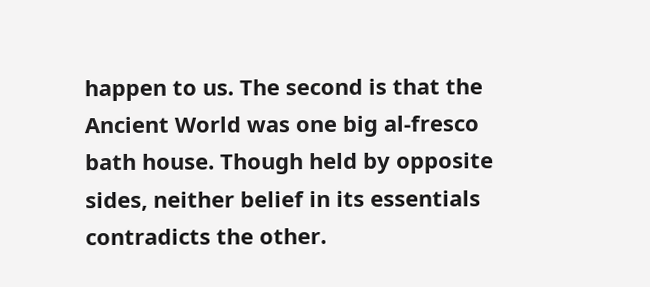happen to us. The second is that the Ancient World was one big al-fresco bath house. Though held by opposite sides, neither belief in its essentials contradicts the other.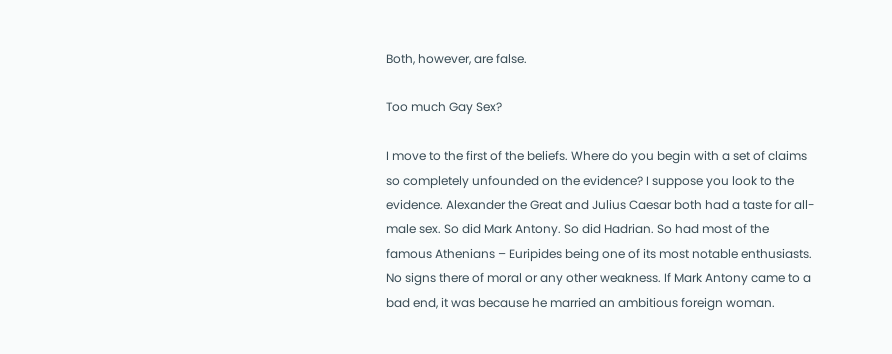Both, however, are false.

Too much Gay Sex?

I move to the first of the beliefs. Where do you begin with a set of claims so completely unfounded on the evidence? I suppose you look to the evidence. Alexander the Great and Julius Caesar both had a taste for all-male sex. So did Mark Antony. So did Hadrian. So had most of the famous Athenians – Euripides being one of its most notable enthusiasts. No signs there of moral or any other weakness. If Mark Antony came to a bad end, it was because he married an ambitious foreign woman.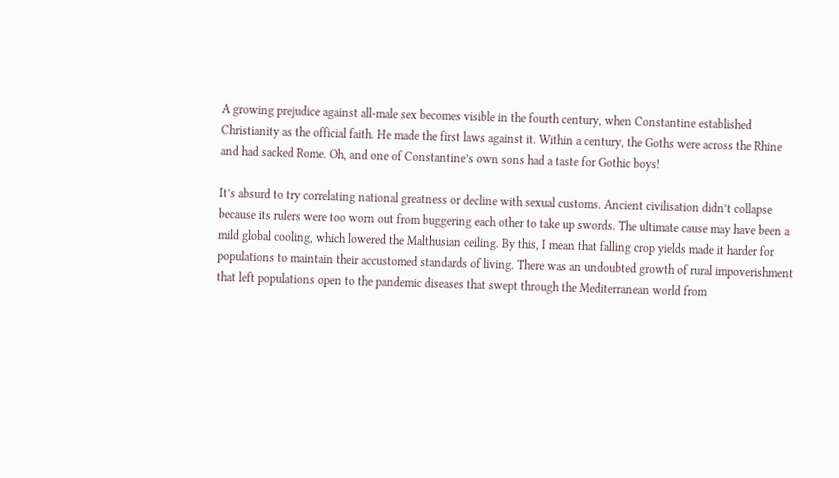A growing prejudice against all-male sex becomes visible in the fourth century, when Constantine established Christianity as the official faith. He made the first laws against it. Within a century, the Goths were across the Rhine and had sacked Rome. Oh, and one of Constantine’s own sons had a taste for Gothic boys!

It’s absurd to try correlating national greatness or decline with sexual customs. Ancient civilisation didn’t collapse because its rulers were too worn out from buggering each other to take up swords. The ultimate cause may have been a mild global cooling, which lowered the Malthusian ceiling. By this, I mean that falling crop yields made it harder for populations to maintain their accustomed standards of living. There was an undoubted growth of rural impoverishment that left populations open to the pandemic diseases that swept through the Mediterranean world from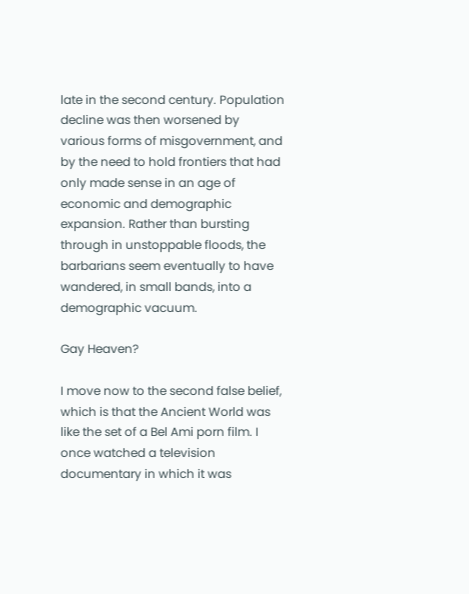late in the second century. Population decline was then worsened by various forms of misgovernment, and by the need to hold frontiers that had only made sense in an age of economic and demographic expansion. Rather than bursting through in unstoppable floods, the barbarians seem eventually to have wandered, in small bands, into a demographic vacuum.

Gay Heaven?

I move now to the second false belief, which is that the Ancient World was like the set of a Bel Ami porn film. I once watched a television documentary in which it was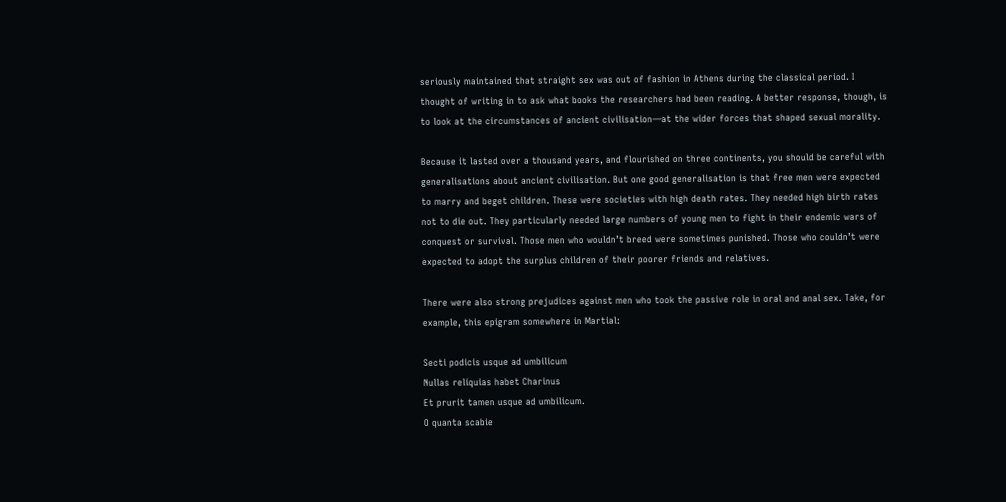seriously maintained that straight sex was out of fashion in Athens during the classical period. I thought of writing in to ask what books the researchers had been reading. A better response, though, is to look at the circumstances of ancient civilisation—at the wider forces that shaped sexual morality.

Because it lasted over a thousand years, and flourished on three continents, you should be careful with generalisations about ancient civilisation. But one good generalisation is that free men were expected to marry and beget children. These were societies with high death rates. They needed high birth rates not to die out. They particularly needed large numbers of young men to fight in their endemic wars of conquest or survival. Those men who wouldn’t breed were sometimes punished. Those who couldn’t were expected to adopt the surplus children of their poorer friends and relatives.

There were also strong prejudices against men who took the passive role in oral and anal sex. Take, for example, this epigram somewhere in Martial:

Secti podicis usque ad umbilicum
Nullas reliquias habet Charinus
Et prurit tamen usque ad umbilicum.
O quanta scabie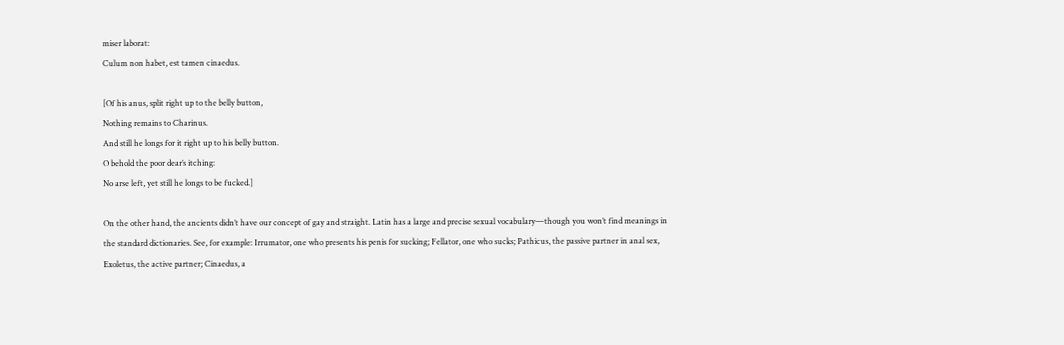miser laborat:
Culum non habet, est tamen cinaedus.

[Of his anus, split right up to the belly button,
Nothing remains to Charinus.
And still he longs for it right up to his belly button.
O behold the poor dear’s itching:
No arse left, yet still he longs to be fucked.]

On the other hand, the ancients didn’t have our concept of gay and straight. Latin has a large and precise sexual vocabulary—though you won’t find meanings in the standard dictionaries. See, for example: Irrumator, one who presents his penis for sucking; Fellator, one who sucks; Pathicus, the passive partner in anal sex, Exoletus, the active partner; Cinaedus, a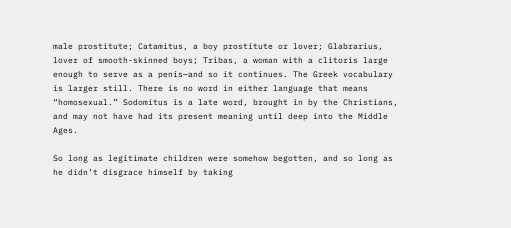male prostitute; Catamitus, a boy prostitute or lover; Glabrarius, lover of smooth-skinned boys; Tribas, a woman with a clitoris large enough to serve as a penis—and so it continues. The Greek vocabulary is larger still. There is no word in either language that means “homosexual.” Sodomitus is a late word, brought in by the Christians, and may not have had its present meaning until deep into the Middle Ages.

So long as legitimate children were somehow begotten, and so long as he didn’t disgrace himself by taking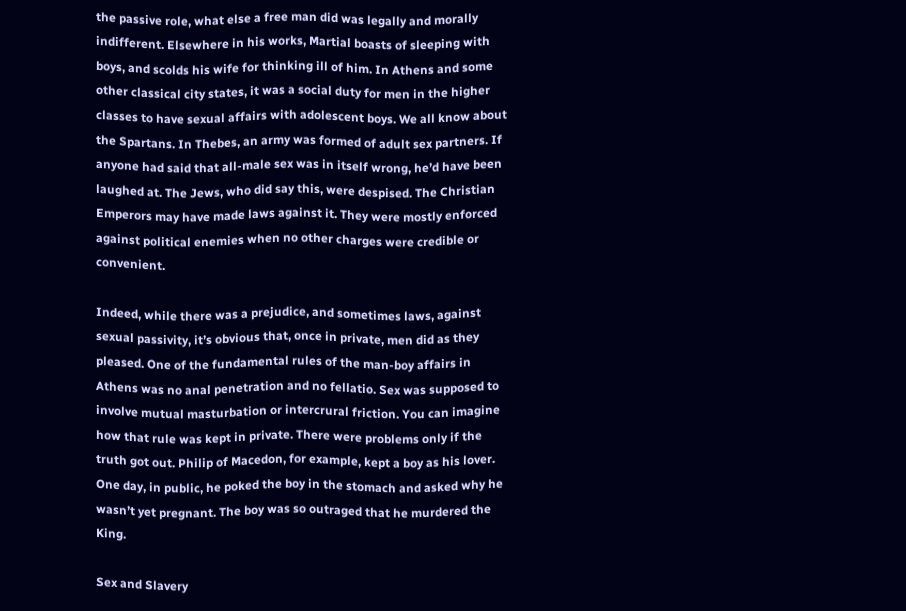the passive role, what else a free man did was legally and morally indifferent. Elsewhere in his works, Martial boasts of sleeping with boys, and scolds his wife for thinking ill of him. In Athens and some other classical city states, it was a social duty for men in the higher classes to have sexual affairs with adolescent boys. We all know about the Spartans. In Thebes, an army was formed of adult sex partners. If anyone had said that all-male sex was in itself wrong, he’d have been laughed at. The Jews, who did say this, were despised. The Christian Emperors may have made laws against it. They were mostly enforced against political enemies when no other charges were credible or convenient.

Indeed, while there was a prejudice, and sometimes laws, against sexual passivity, it’s obvious that, once in private, men did as they pleased. One of the fundamental rules of the man-boy affairs in Athens was no anal penetration and no fellatio. Sex was supposed to involve mutual masturbation or intercrural friction. You can imagine how that rule was kept in private. There were problems only if the truth got out. Philip of Macedon, for example, kept a boy as his lover. One day, in public, he poked the boy in the stomach and asked why he wasn’t yet pregnant. The boy was so outraged that he murdered the King.

Sex and Slavery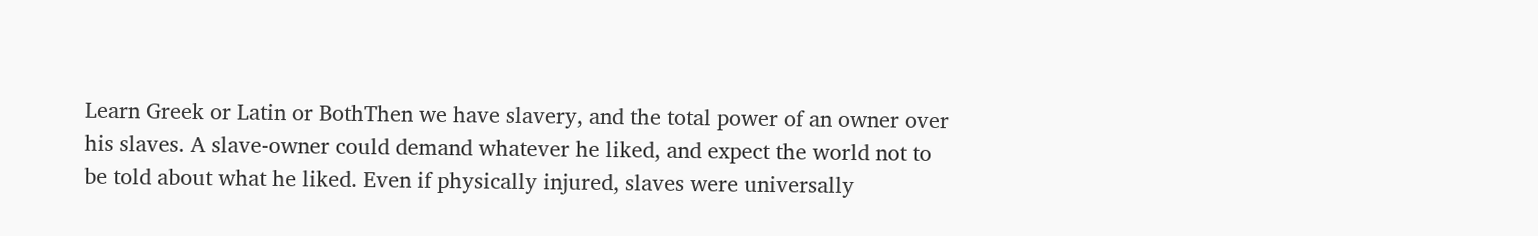Learn Greek or Latin or BothThen we have slavery, and the total power of an owner over his slaves. A slave-owner could demand whatever he liked, and expect the world not to be told about what he liked. Even if physically injured, slaves were universally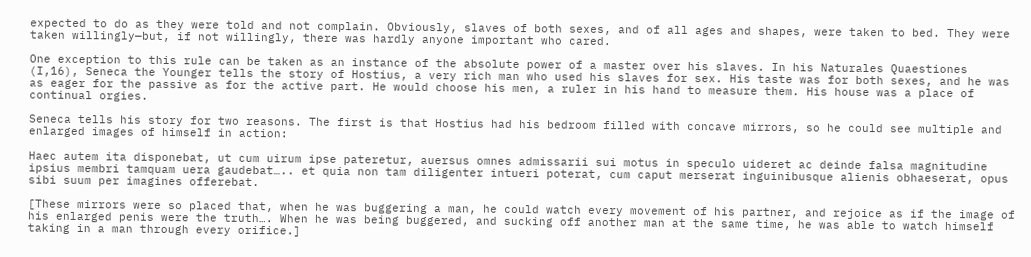expected to do as they were told and not complain. Obviously, slaves of both sexes, and of all ages and shapes, were taken to bed. They were taken willingly—but, if not willingly, there was hardly anyone important who cared.

One exception to this rule can be taken as an instance of the absolute power of a master over his slaves. In his Naturales Quaestiones (I,16), Seneca the Younger tells the story of Hostius, a very rich man who used his slaves for sex. His taste was for both sexes, and he was as eager for the passive as for the active part. He would choose his men, a ruler in his hand to measure them. His house was a place of continual orgies.

Seneca tells his story for two reasons. The first is that Hostius had his bedroom filled with concave mirrors, so he could see multiple and enlarged images of himself in action:

Haec autem ita disponebat, ut cum uirum ipse pateretur, auersus omnes admissarii sui motus in speculo uideret ac deinde falsa magnitudine ipsius membri tamquam uera gaudebat….. et quia non tam diligenter intueri poterat, cum caput merserat inguinibusque alienis obhaeserat, opus sibi suum per imagines offerebat.

[These mirrors were so placed that, when he was buggering a man, he could watch every movement of his partner, and rejoice as if the image of his enlarged penis were the truth…. When he was being buggered, and sucking off another man at the same time, he was able to watch himself taking in a man through every orifice.]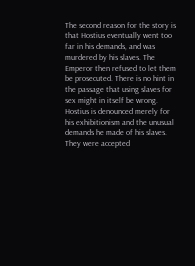The second reason for the story is that Hostius eventually went too far in his demands, and was murdered by his slaves. The Emperor then refused to let them be prosecuted. There is no hint in the passage that using slaves for sex might in itself be wrong. Hostius is denounced merely for his exhibitionism and the unusual demands he made of his slaves. They were accepted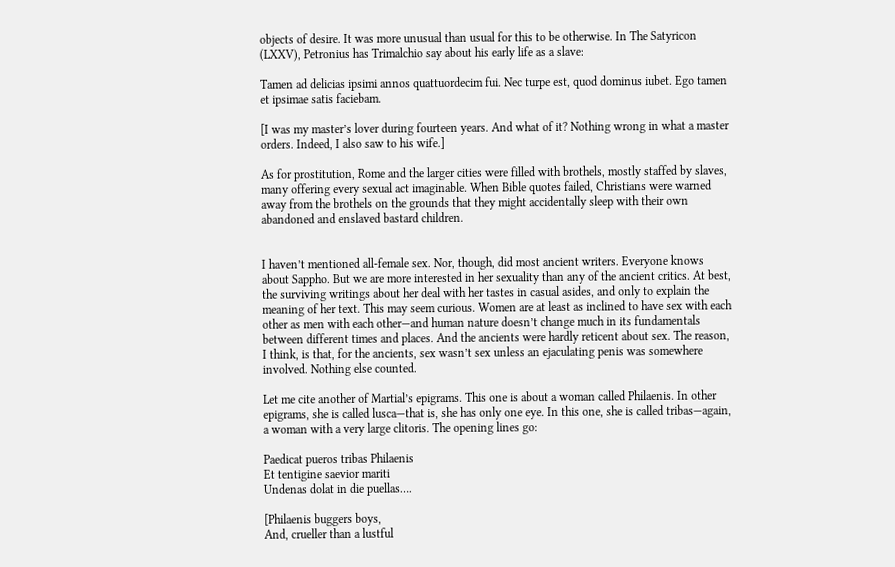objects of desire. It was more unusual than usual for this to be otherwise. In The Satyricon (LXXV), Petronius has Trimalchio say about his early life as a slave:

Tamen ad delicias ipsimi annos quattuordecim fui. Nec turpe est, quod dominus iubet. Ego tamen et ipsimae satis faciebam.

[I was my master’s lover during fourteen years. And what of it? Nothing wrong in what a master orders. Indeed, I also saw to his wife.]

As for prostitution, Rome and the larger cities were filled with brothels, mostly staffed by slaves, many offering every sexual act imaginable. When Bible quotes failed, Christians were warned away from the brothels on the grounds that they might accidentally sleep with their own abandoned and enslaved bastard children.


I haven’t mentioned all-female sex. Nor, though, did most ancient writers. Everyone knows about Sappho. But we are more interested in her sexuality than any of the ancient critics. At best, the surviving writings about her deal with her tastes in casual asides, and only to explain the meaning of her text. This may seem curious. Women are at least as inclined to have sex with each other as men with each other—and human nature doesn’t change much in its fundamentals between different times and places. And the ancients were hardly reticent about sex. The reason, I think, is that, for the ancients, sex wasn’t sex unless an ejaculating penis was somewhere involved. Nothing else counted.

Let me cite another of Martial’s epigrams. This one is about a woman called Philaenis. In other epigrams, she is called lusca—that is, she has only one eye. In this one, she is called tribas—again, a woman with a very large clitoris. The opening lines go:

Paedicat pueros tribas Philaenis
Et tentigine saevior mariti
Undenas dolat in die puellas….

[Philaenis buggers boys,
And, crueller than a lustful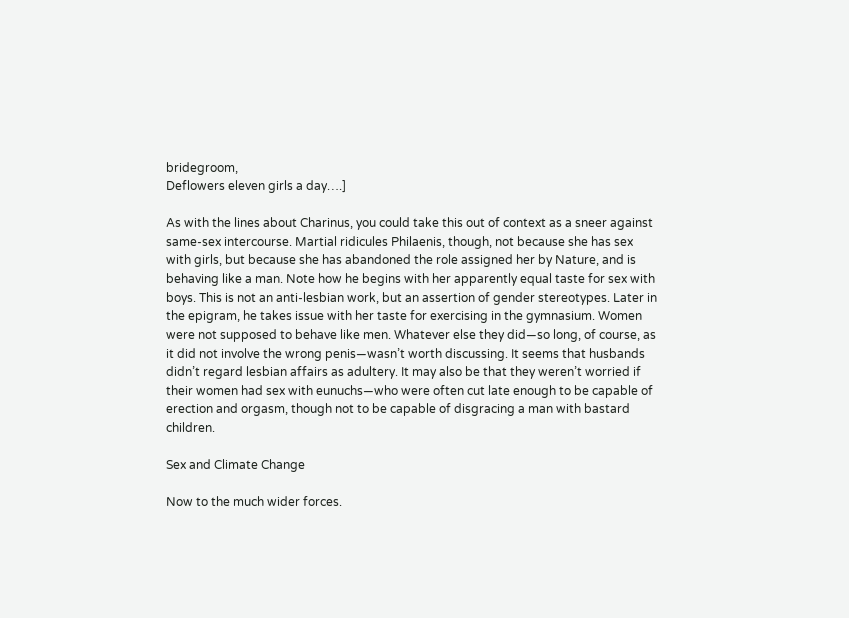bridegroom,
Deflowers eleven girls a day….]

As with the lines about Charinus, you could take this out of context as a sneer against same-sex intercourse. Martial ridicules Philaenis, though, not because she has sex with girls, but because she has abandoned the role assigned her by Nature, and is behaving like a man. Note how he begins with her apparently equal taste for sex with boys. This is not an anti-lesbian work, but an assertion of gender stereotypes. Later in the epigram, he takes issue with her taste for exercising in the gymnasium. Women were not supposed to behave like men. Whatever else they did—so long, of course, as it did not involve the wrong penis—wasn’t worth discussing. It seems that husbands didn’t regard lesbian affairs as adultery. It may also be that they weren’t worried if their women had sex with eunuchs—who were often cut late enough to be capable of erection and orgasm, though not to be capable of disgracing a man with bastard children.

Sex and Climate Change

Now to the much wider forces.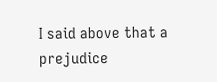I said above that a prejudice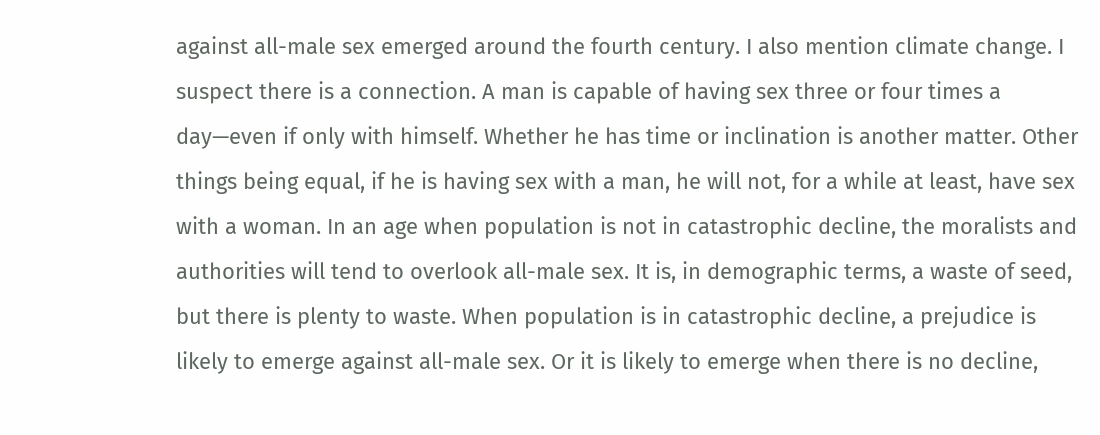against all-male sex emerged around the fourth century. I also mention climate change. I suspect there is a connection. A man is capable of having sex three or four times a day—even if only with himself. Whether he has time or inclination is another matter. Other things being equal, if he is having sex with a man, he will not, for a while at least, have sex with a woman. In an age when population is not in catastrophic decline, the moralists and authorities will tend to overlook all-male sex. It is, in demographic terms, a waste of seed, but there is plenty to waste. When population is in catastrophic decline, a prejudice is likely to emerge against all-male sex. Or it is likely to emerge when there is no decline,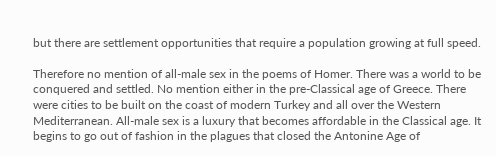but there are settlement opportunities that require a population growing at full speed.

Therefore no mention of all-male sex in the poems of Homer. There was a world to be conquered and settled. No mention either in the pre-Classical age of Greece. There were cities to be built on the coast of modern Turkey and all over the Western Mediterranean. All-male sex is a luxury that becomes affordable in the Classical age. It begins to go out of fashion in the plagues that closed the Antonine Age of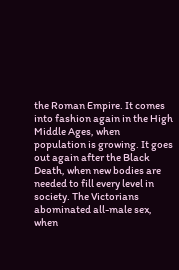the Roman Empire. It comes into fashion again in the High Middle Ages, when population is growing. It goes out again after the Black Death, when new bodies are needed to fill every level in society. The Victorians abominated all-male sex, when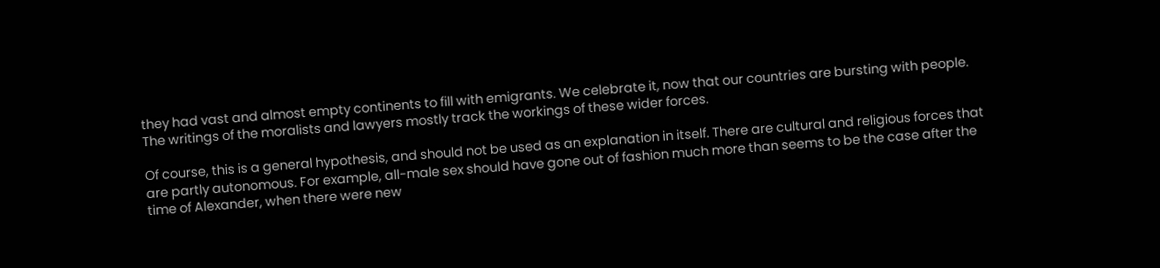they had vast and almost empty continents to fill with emigrants. We celebrate it, now that our countries are bursting with people. The writings of the moralists and lawyers mostly track the workings of these wider forces.

Of course, this is a general hypothesis, and should not be used as an explanation in itself. There are cultural and religious forces that are partly autonomous. For example, all-male sex should have gone out of fashion much more than seems to be the case after the time of Alexander, when there were new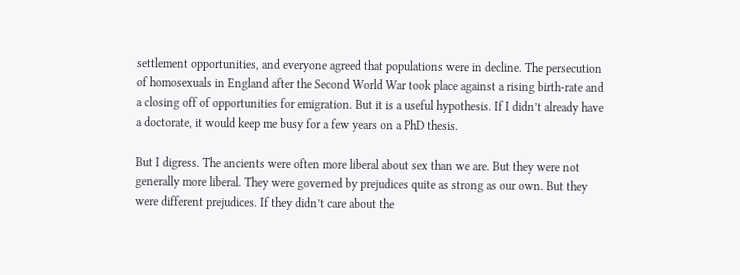settlement opportunities, and everyone agreed that populations were in decline. The persecution of homosexuals in England after the Second World War took place against a rising birth-rate and a closing off of opportunities for emigration. But it is a useful hypothesis. If I didn’t already have a doctorate, it would keep me busy for a few years on a PhD thesis.

But I digress. The ancients were often more liberal about sex than we are. But they were not generally more liberal. They were governed by prejudices quite as strong as our own. But they were different prejudices. If they didn’t care about the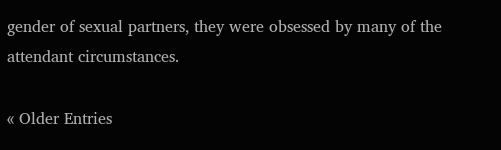gender of sexual partners, they were obsessed by many of the attendant circumstances.

« Older Entries